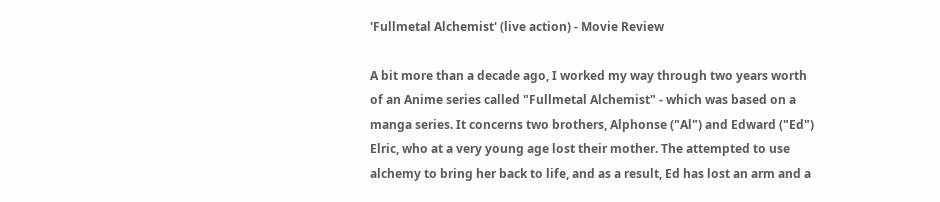'Fullmetal Alchemist' (live action) - Movie Review

A bit more than a decade ago, I worked my way through two years worth of an Anime series called "Fullmetal Alchemist" - which was based on a manga series. It concerns two brothers, Alphonse ("Al") and Edward ("Ed") Elric, who at a very young age lost their mother. The attempted to use alchemy to bring her back to life, and as a result, Ed has lost an arm and a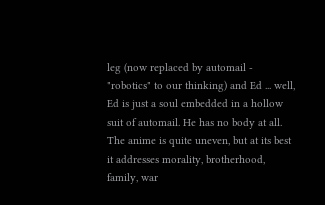leg (now replaced by automail - "robotics" to our thinking) and Ed ... well, Ed is just a soul embedded in a hollow suit of automail. He has no body at all. The anime is quite uneven, but at its best it addresses morality, brotherhood, family, war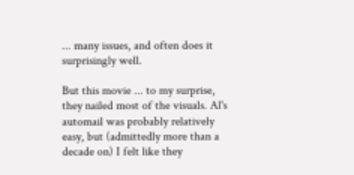... many issues, and often does it surprisingly well.

But this movie ... to my surprise, they nailed most of the visuals. Al's automail was probably relatively easy, but (admittedly more than a decade on) I felt like they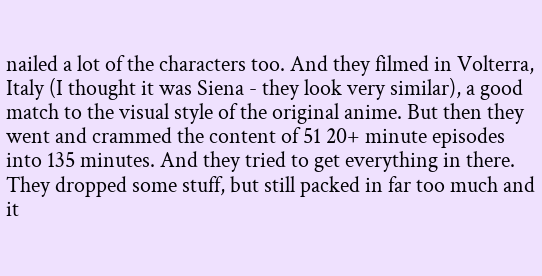nailed a lot of the characters too. And they filmed in Volterra, Italy (I thought it was Siena - they look very similar), a good match to the visual style of the original anime. But then they went and crammed the content of 51 20+ minute episodes into 135 minutes. And they tried to get everything in there. They dropped some stuff, but still packed in far too much and it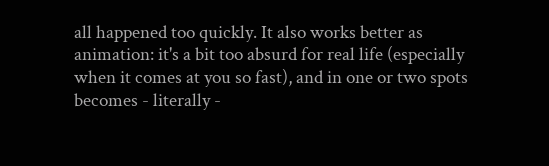all happened too quickly. It also works better as animation: it's a bit too absurd for real life (especially when it comes at you so fast), and in one or two spots becomes - literally -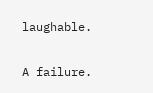laughable.

A failure.